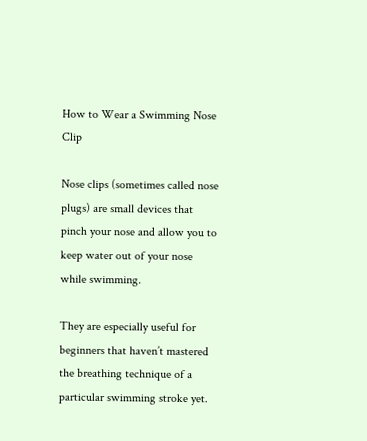How to Wear a Swimming Nose Clip

Nose clips (sometimes called nose plugs) are small devices that pinch your nose and allow you to keep water out of your nose while swimming.

They are especially useful for beginners that haven’t mastered the breathing technique of a particular swimming stroke yet.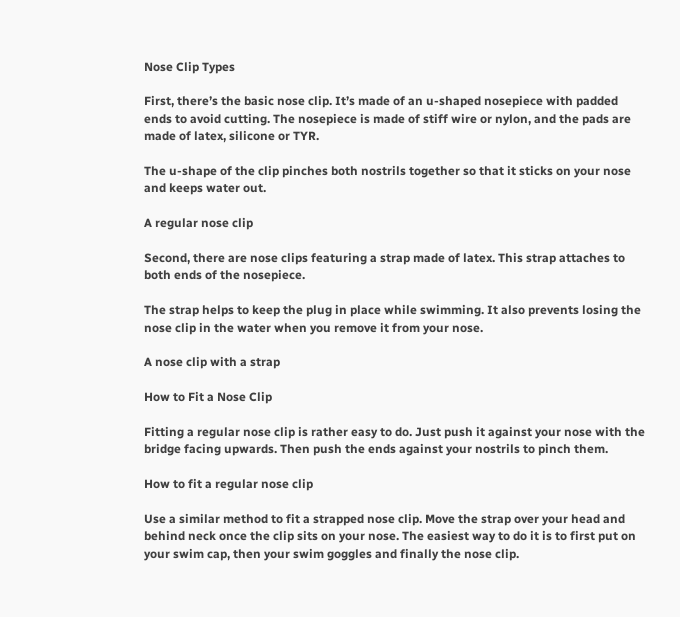Nose Clip Types

First, there’s the basic nose clip. It’s made of an u-shaped nosepiece with padded ends to avoid cutting. The nosepiece is made of stiff wire or nylon, and the pads are made of latex, silicone or TYR.

The u-shape of the clip pinches both nostrils together so that it sticks on your nose and keeps water out.

A regular nose clip

Second, there are nose clips featuring a strap made of latex. This strap attaches to both ends of the nosepiece.

The strap helps to keep the plug in place while swimming. It also prevents losing the nose clip in the water when you remove it from your nose.

A nose clip with a strap

How to Fit a Nose Clip

Fitting a regular nose clip is rather easy to do. Just push it against your nose with the bridge facing upwards. Then push the ends against your nostrils to pinch them.

How to fit a regular nose clip

Use a similar method to fit a strapped nose clip. Move the strap over your head and behind neck once the clip sits on your nose. The easiest way to do it is to first put on your swim cap, then your swim goggles and finally the nose clip.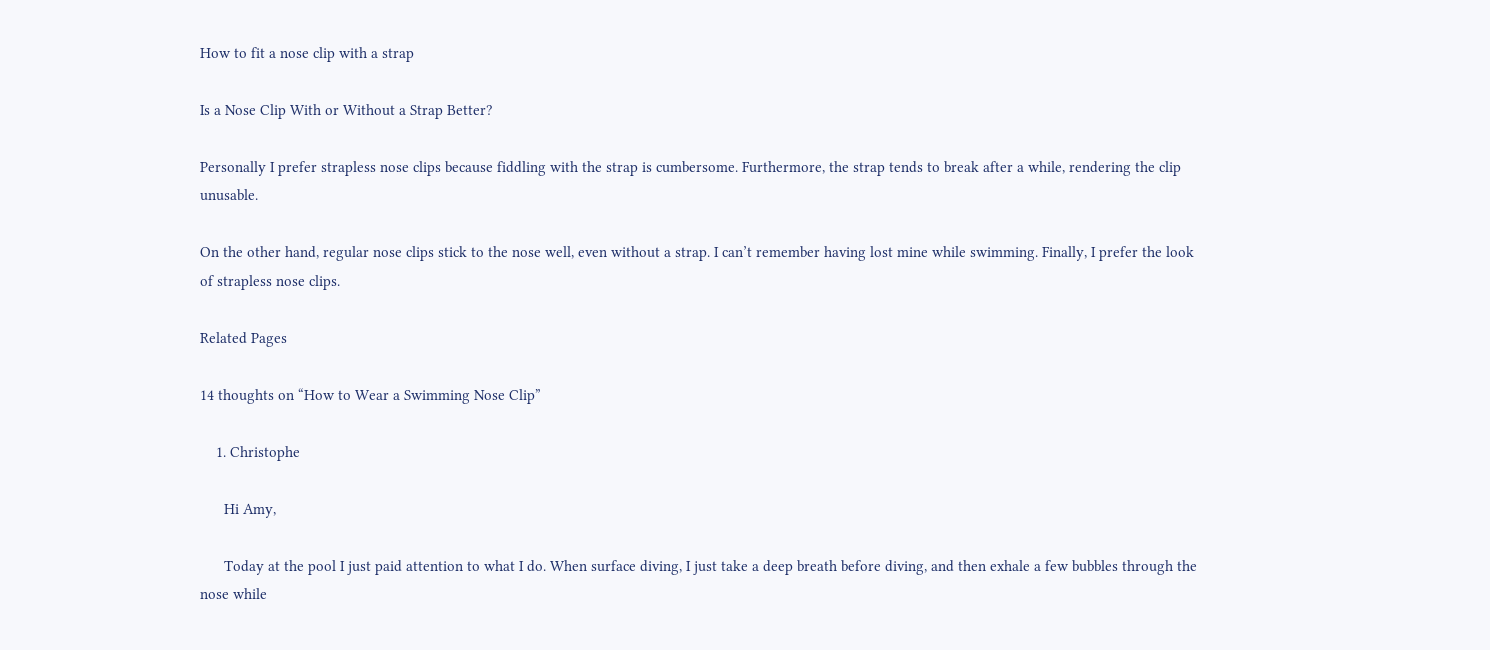How to fit a nose clip with a strap

Is a Nose Clip With or Without a Strap Better?

Personally I prefer strapless nose clips because fiddling with the strap is cumbersome. Furthermore, the strap tends to break after a while, rendering the clip unusable.

On the other hand, regular nose clips stick to the nose well, even without a strap. I can’t remember having lost mine while swimming. Finally, I prefer the look of strapless nose clips.

Related Pages

14 thoughts on “How to Wear a Swimming Nose Clip”

    1. Christophe

      Hi Amy,

      Today at the pool I just paid attention to what I do. When surface diving, I just take a deep breath before diving, and then exhale a few bubbles through the nose while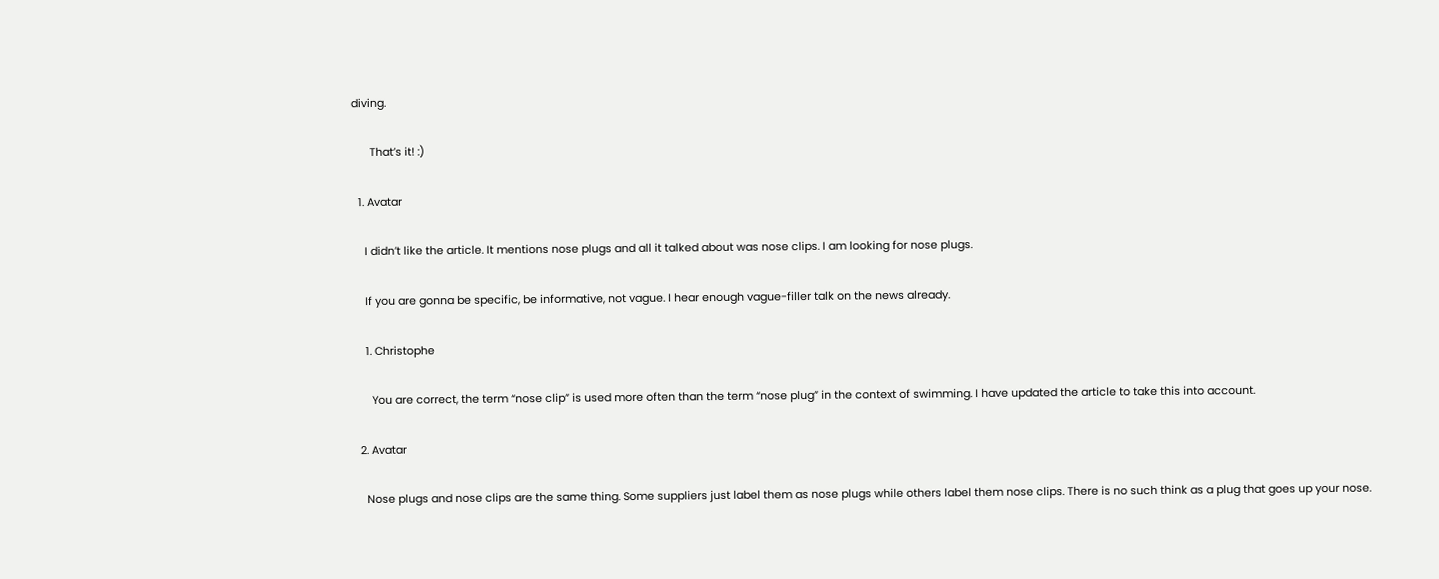diving.

      That’s it! :)

  1. Avatar

    I didn’t like the article. It mentions nose plugs and all it talked about was nose clips. I am looking for nose plugs.

    If you are gonna be specific, be informative, not vague. I hear enough vague-filler talk on the news already.

    1. Christophe

      You are correct, the term “nose clip” is used more often than the term “nose plug” in the context of swimming. I have updated the article to take this into account.

  2. Avatar

    Nose plugs and nose clips are the same thing. Some suppliers just label them as nose plugs while others label them nose clips. There is no such think as a plug that goes up your nose.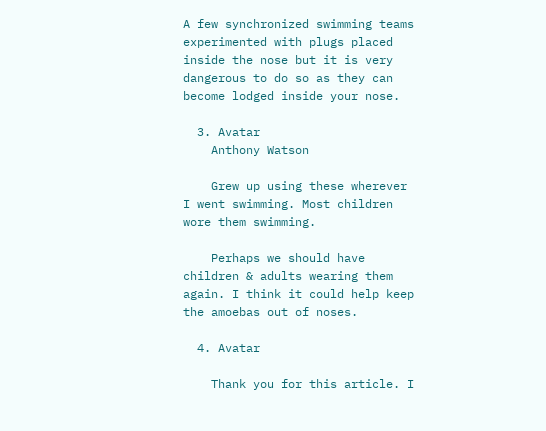A few synchronized swimming teams experimented with plugs placed inside the nose but it is very dangerous to do so as they can become lodged inside your nose.

  3. Avatar
    Anthony Watson

    Grew up using these wherever I went swimming. Most children wore them swimming.

    Perhaps we should have children & adults wearing them again. I think it could help keep the amoebas out of noses.

  4. Avatar

    Thank you for this article. I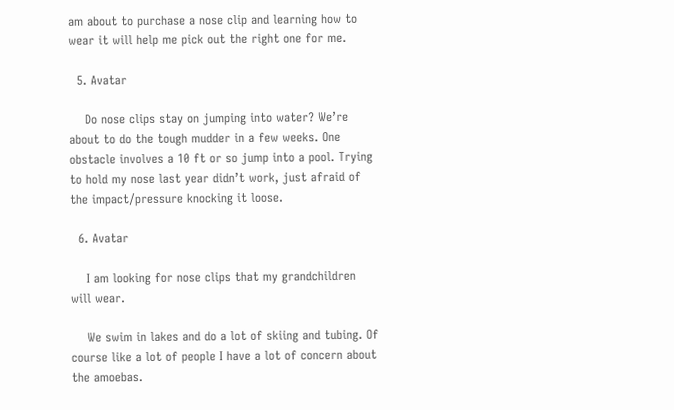am about to purchase a nose clip and learning how to wear it will help me pick out the right one for me.

  5. Avatar

    Do nose clips stay on jumping into water? We’re about to do the tough mudder in a few weeks. One obstacle involves a 10 ft or so jump into a pool. Trying to hold my nose last year didn’t work, just afraid of the impact/pressure knocking it loose.

  6. Avatar

    I am looking for nose clips that my grandchildren will wear.

    We swim in lakes and do a lot of skiing and tubing. Of course like a lot of people I have a lot of concern about the amoebas.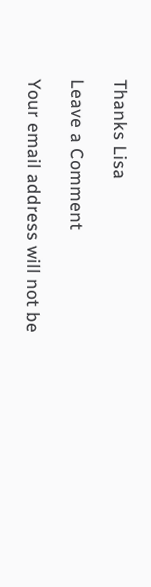Thanks Lisa

Leave a Comment

Your email address will not be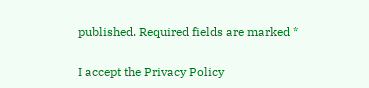published. Required fields are marked *

I accept the Privacy Policy